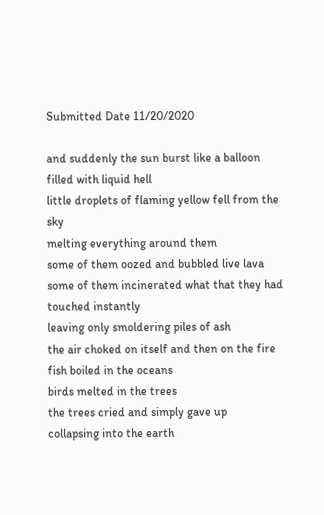Submitted Date 11/20/2020

and suddenly the sun burst like a balloon
filled with liquid hell
little droplets of flaming yellow fell from the sky
melting everything around them
some of them oozed and bubbled live lava
some of them incinerated what that they had touched instantly
leaving only smoldering piles of ash
the air choked on itself and then on the fire
fish boiled in the oceans
birds melted in the trees
the trees cried and simply gave up
collapsing into the earth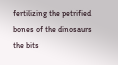fertilizing the petrified bones of the dinosaurs
the bits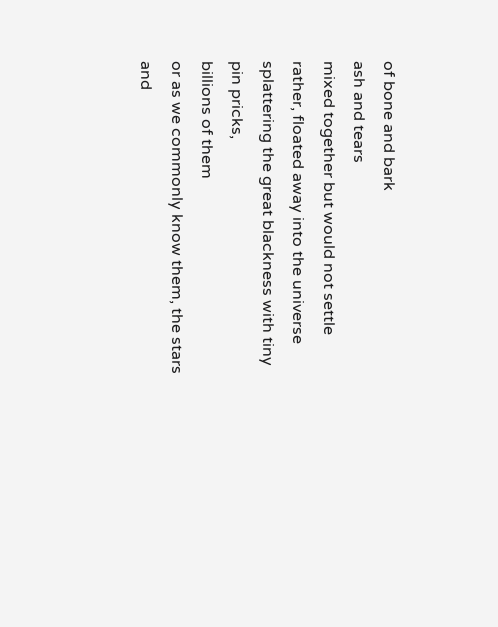of bone and bark
ash and tears
mixed together but would not settle
rather, floated away into the universe
splattering the great blackness with tiny pin pricks,
billions of them
or as we commonly know them, the stars
and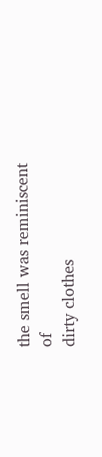the smell was reminiscent of
dirty clothes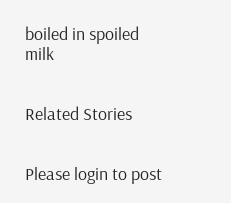boiled in spoiled milk


Related Stories


Please login to post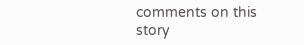comments on this story